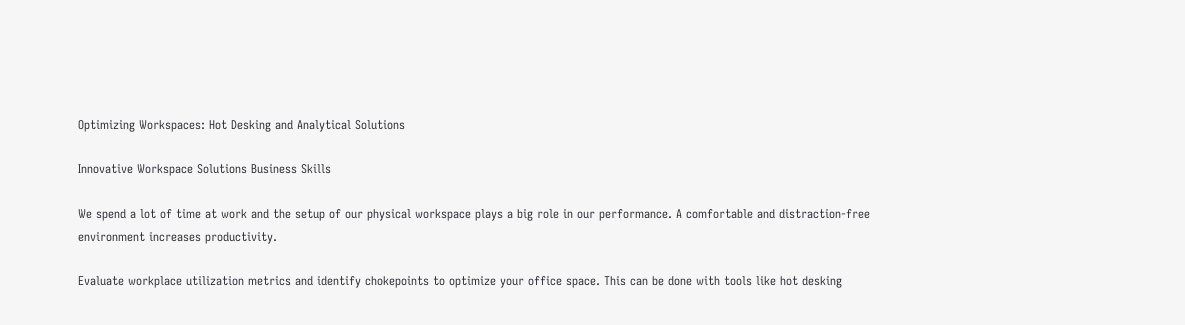Optimizing Workspaces: Hot Desking and Analytical Solutions

Innovative Workspace Solutions Business Skills

We spend a lot of time at work and the setup of our physical workspace plays a big role in our performance. A comfortable and distraction-free environment increases productivity.

Evaluate workplace utilization metrics and identify chokepoints to optimize your office space. This can be done with tools like hot desking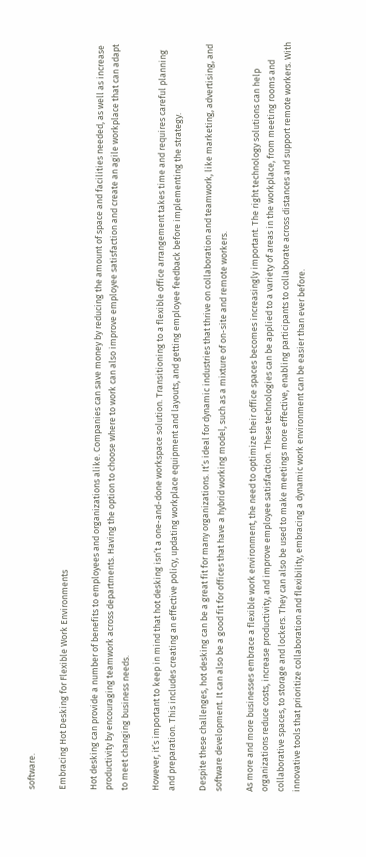software.

Embracing Hot Desking for Flexible Work Environments

Hot desking can provide a number of benefits to employees and organizations alike. Companies can save money by reducing the amount of space and facilities needed, as well as increase productivity by encouraging teamwork across departments. Having the option to choose where to work can also improve employee satisfaction and create an agile workplace that can adapt to meet changing business needs.

However, it’s important to keep in mind that hot desking isn’t a one-and-done workspace solution. Transitioning to a flexible office arrangement takes time and requires careful planning and preparation. This includes creating an effective policy, updating workplace equipment and layouts, and getting employee feedback before implementing the strategy.

Despite these challenges, hot desking can be a great fit for many organizations. It’s ideal for dynamic industries that thrive on collaboration and teamwork, like marketing, advertising, and software development. It can also be a good fit for offices that have a hybrid working model, such as a mixture of on-site and remote workers.

As more and more businesses embrace a flexible work environment, the need to optimize their office spaces becomes increasingly important. The right technology solutions can help organizations reduce costs, increase productivity, and improve employee satisfaction. These technologies can be applied to a variety of areas in the workplace, from meeting rooms and collaborative spaces, to storage and lockers. They can also be used to make meetings more effective, enabling participants to collaborate across distances and support remote workers. With innovative tools that prioritize collaboration and flexibility, embracing a dynamic work environment can be easier than ever before.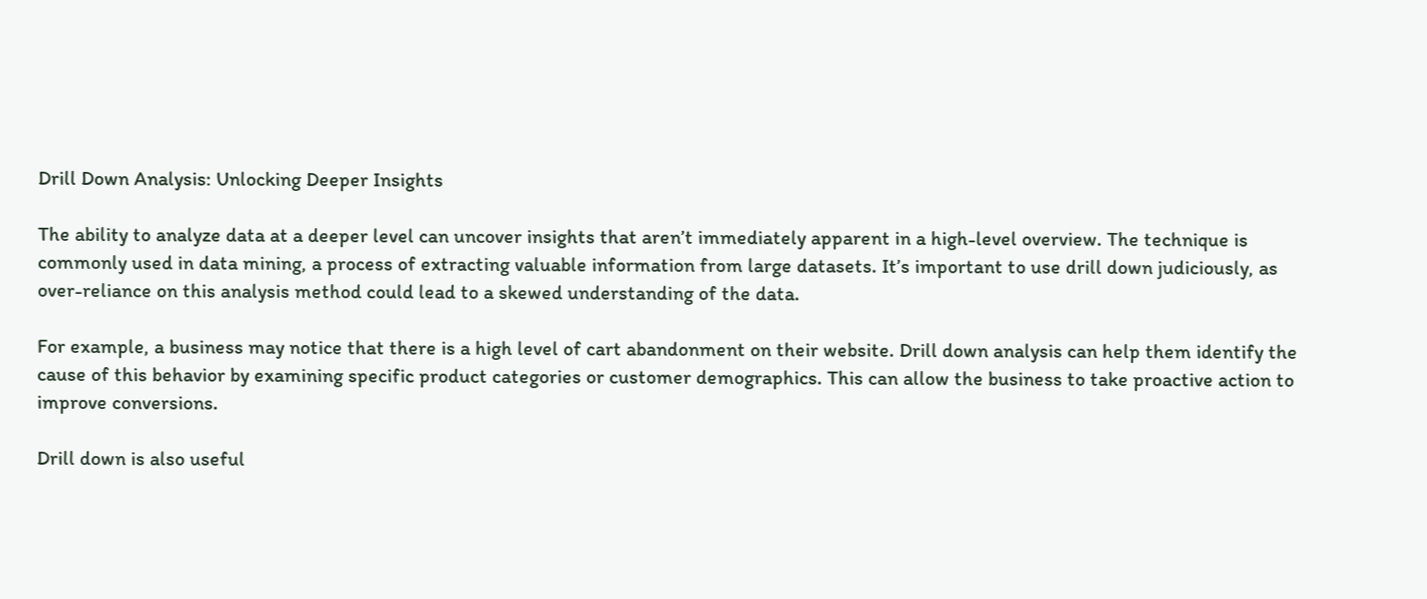Drill Down Analysis: Unlocking Deeper Insights

The ability to analyze data at a deeper level can uncover insights that aren’t immediately apparent in a high-level overview. The technique is commonly used in data mining, a process of extracting valuable information from large datasets. It’s important to use drill down judiciously, as over-reliance on this analysis method could lead to a skewed understanding of the data.

For example, a business may notice that there is a high level of cart abandonment on their website. Drill down analysis can help them identify the cause of this behavior by examining specific product categories or customer demographics. This can allow the business to take proactive action to improve conversions.

Drill down is also useful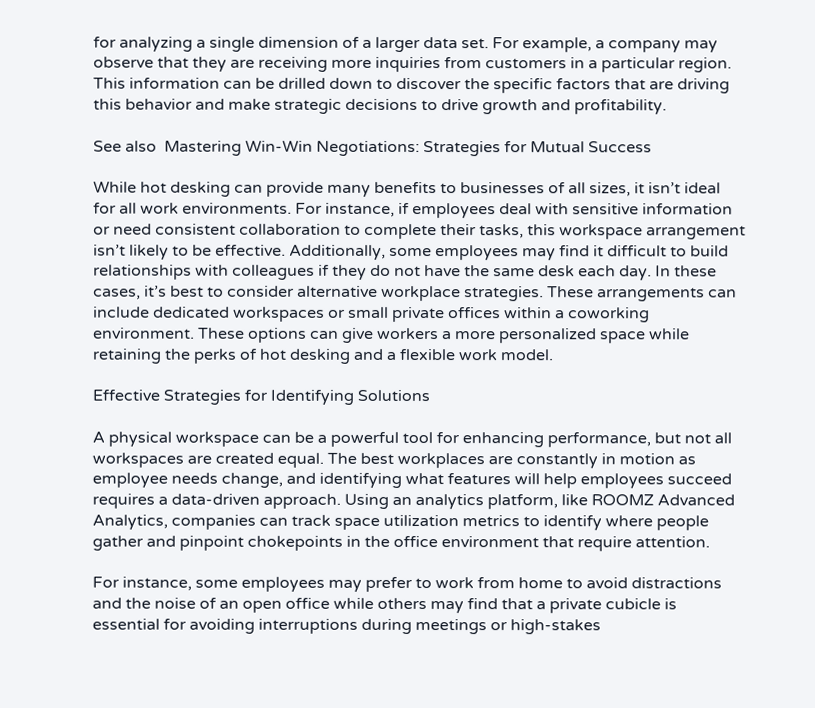for analyzing a single dimension of a larger data set. For example, a company may observe that they are receiving more inquiries from customers in a particular region. This information can be drilled down to discover the specific factors that are driving this behavior and make strategic decisions to drive growth and profitability.

See also  Mastering Win-Win Negotiations: Strategies for Mutual Success

While hot desking can provide many benefits to businesses of all sizes, it isn’t ideal for all work environments. For instance, if employees deal with sensitive information or need consistent collaboration to complete their tasks, this workspace arrangement isn’t likely to be effective. Additionally, some employees may find it difficult to build relationships with colleagues if they do not have the same desk each day. In these cases, it’s best to consider alternative workplace strategies. These arrangements can include dedicated workspaces or small private offices within a coworking environment. These options can give workers a more personalized space while retaining the perks of hot desking and a flexible work model.

Effective Strategies for Identifying Solutions

A physical workspace can be a powerful tool for enhancing performance, but not all workspaces are created equal. The best workplaces are constantly in motion as employee needs change, and identifying what features will help employees succeed requires a data-driven approach. Using an analytics platform, like ROOMZ Advanced Analytics, companies can track space utilization metrics to identify where people gather and pinpoint chokepoints in the office environment that require attention.

For instance, some employees may prefer to work from home to avoid distractions and the noise of an open office while others may find that a private cubicle is essential for avoiding interruptions during meetings or high-stakes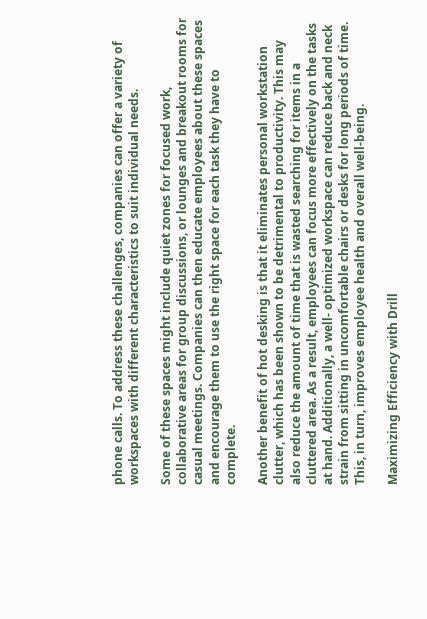phone calls. To address these challenges, companies can offer a variety of workspaces with different characteristics to suit individual needs.

Some of these spaces might include quiet zones for focused work, collaborative areas for group discussions, or lounges and breakout rooms for casual meetings. Companies can then educate employees about these spaces and encourage them to use the right space for each task they have to complete.

Another benefit of hot desking is that it eliminates personal workstation clutter, which has been shown to be detrimental to productivity. This may also reduce the amount of time that is wasted searching for items in a cluttered area. As a result, employees can focus more effectively on the tasks at hand. Additionally, a well- optimized workspace can reduce back and neck strain from sitting in uncomfortable chairs or desks for long periods of time. This, in turn, improves employee health and overall well-being.

Maximizing Efficiency with Drill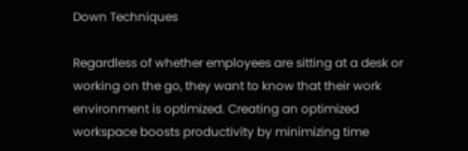Down Techniques

Regardless of whether employees are sitting at a desk or working on the go, they want to know that their work environment is optimized. Creating an optimized workspace boosts productivity by minimizing time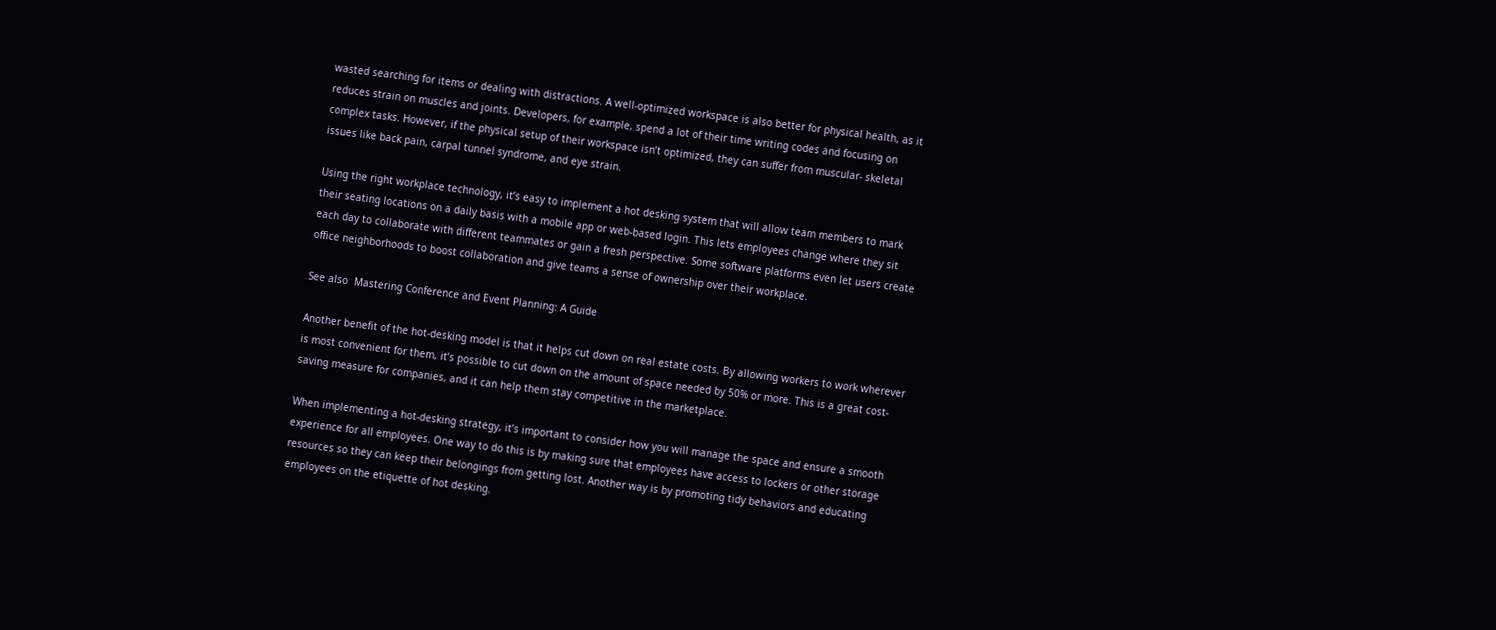wasted searching for items or dealing with distractions. A well-optimized workspace is also better for physical health, as it reduces strain on muscles and joints. Developers, for example, spend a lot of their time writing codes and focusing on complex tasks. However, if the physical setup of their workspace isn’t optimized, they can suffer from muscular- skeletal issues like back pain, carpal tunnel syndrome, and eye strain.

Using the right workplace technology, it’s easy to implement a hot desking system that will allow team members to mark their seating locations on a daily basis with a mobile app or web-based login. This lets employees change where they sit each day to collaborate with different teammates or gain a fresh perspective. Some software platforms even let users create office neighborhoods to boost collaboration and give teams a sense of ownership over their workplace.

See also  Mastering Conference and Event Planning: A Guide

Another benefit of the hot-desking model is that it helps cut down on real estate costs. By allowing workers to work wherever is most convenient for them, it’s possible to cut down on the amount of space needed by 50% or more. This is a great cost-saving measure for companies, and it can help them stay competitive in the marketplace.

When implementing a hot-desking strategy, it’s important to consider how you will manage the space and ensure a smooth experience for all employees. One way to do this is by making sure that employees have access to lockers or other storage resources so they can keep their belongings from getting lost. Another way is by promoting tidy behaviors and educating employees on the etiquette of hot desking.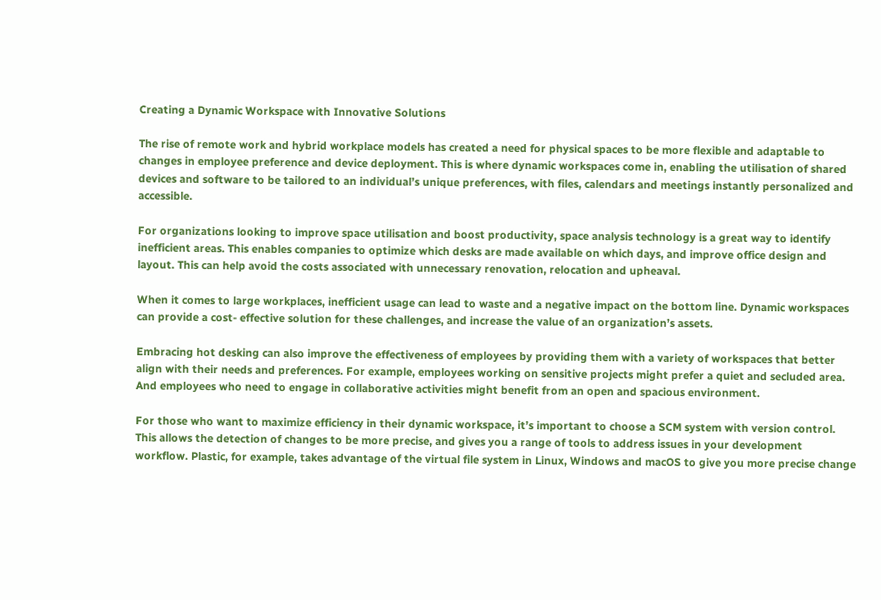Creating a Dynamic Workspace with Innovative Solutions

The rise of remote work and hybrid workplace models has created a need for physical spaces to be more flexible and adaptable to changes in employee preference and device deployment. This is where dynamic workspaces come in, enabling the utilisation of shared devices and software to be tailored to an individual’s unique preferences, with files, calendars and meetings instantly personalized and accessible.

For organizations looking to improve space utilisation and boost productivity, space analysis technology is a great way to identify inefficient areas. This enables companies to optimize which desks are made available on which days, and improve office design and layout. This can help avoid the costs associated with unnecessary renovation, relocation and upheaval.

When it comes to large workplaces, inefficient usage can lead to waste and a negative impact on the bottom line. Dynamic workspaces can provide a cost- effective solution for these challenges, and increase the value of an organization’s assets.

Embracing hot desking can also improve the effectiveness of employees by providing them with a variety of workspaces that better align with their needs and preferences. For example, employees working on sensitive projects might prefer a quiet and secluded area. And employees who need to engage in collaborative activities might benefit from an open and spacious environment.

For those who want to maximize efficiency in their dynamic workspace, it’s important to choose a SCM system with version control. This allows the detection of changes to be more precise, and gives you a range of tools to address issues in your development workflow. Plastic, for example, takes advantage of the virtual file system in Linux, Windows and macOS to give you more precise change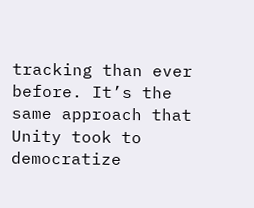tracking than ever before. It’s the same approach that Unity took to democratize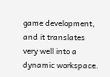game development, and it translates very well into a dynamic workspace.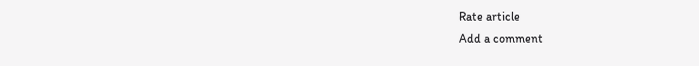Rate article
Add a comment